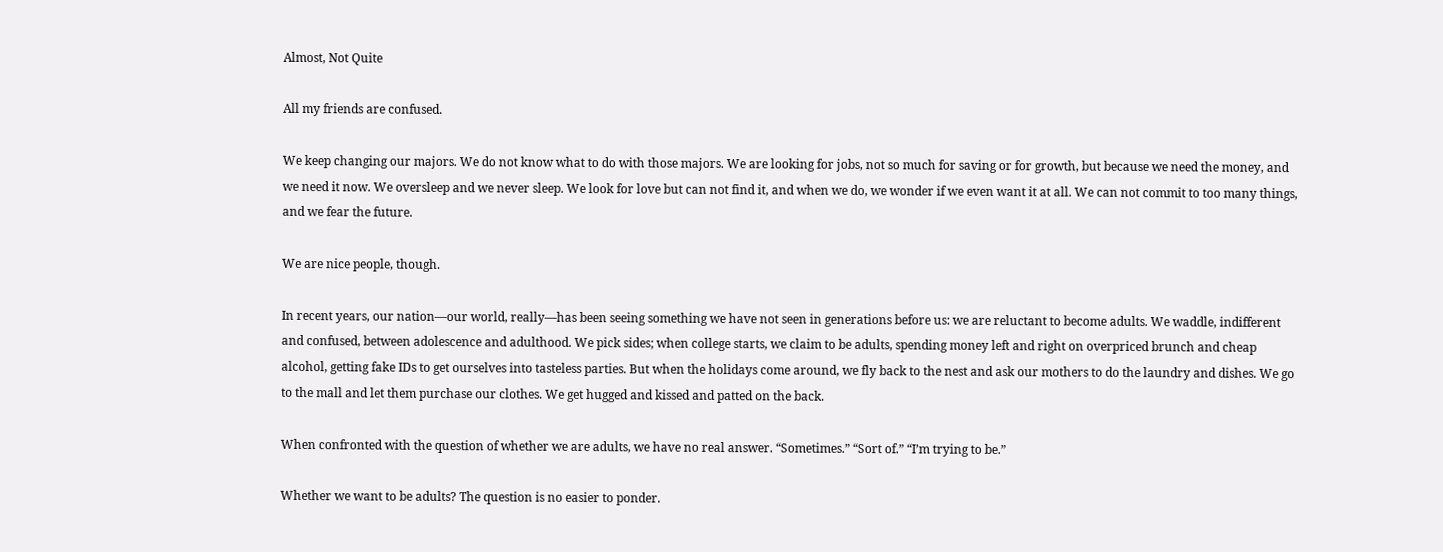Almost, Not Quite

All my friends are confused.

We keep changing our majors. We do not know what to do with those majors. We are looking for jobs, not so much for saving or for growth, but because we need the money, and we need it now. We oversleep and we never sleep. We look for love but can not find it, and when we do, we wonder if we even want it at all. We can not commit to too many things, and we fear the future.

We are nice people, though.

In recent years, our nation—our world, really—has been seeing something we have not seen in generations before us: we are reluctant to become adults. We waddle, indifferent and confused, between adolescence and adulthood. We pick sides; when college starts, we claim to be adults, spending money left and right on overpriced brunch and cheap alcohol, getting fake IDs to get ourselves into tasteless parties. But when the holidays come around, we fly back to the nest and ask our mothers to do the laundry and dishes. We go to the mall and let them purchase our clothes. We get hugged and kissed and patted on the back.

When confronted with the question of whether we are adults, we have no real answer. “Sometimes.” “Sort of.” “I’m trying to be.”

Whether we want to be adults? The question is no easier to ponder.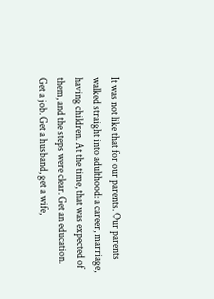It was not like that for our parents. Our parents walked straight into adulthood: a career, marriage, having children. At the time, that was expected of them, and the steps were clear. Get an education. Get a job. Get a husband, get a wife,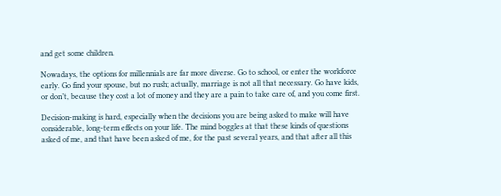and get some children.

Nowadays, the options for millennials are far more diverse. Go to school, or enter the workforce early. Go find your spouse, but no rush; actually, marriage is not all that necessary. Go have kids, or don’t, because they cost a lot of money and they are a pain to take care of, and you come first.

Decision-making is hard, especially when the decisions you are being asked to make will have considerable, long-term effects on your life. The mind boggles at that these kinds of questions asked of me, and that have been asked of me, for the past several years, and that after all this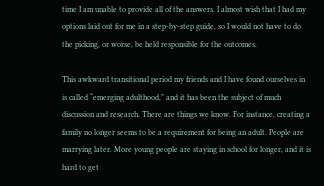time I am unable to provide all of the answers. I almost wish that I had my options laid out for me in a step-by-step guide, so I would not have to do the picking, or worse, be held responsible for the outcomes.

This awkward transitional period my friends and I have found ourselves in is called “emerging adulthood,” and it has been the subject of much discussion and research. There are things we know. For instance, creating a family no longer seems to be a requirement for being an adult. People are marrying later. More young people are staying in school for longer, and it is hard to get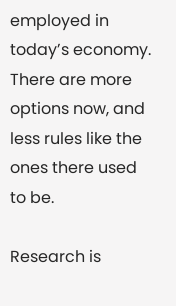employed in today’s economy. There are more options now, and less rules like the ones there used to be.

Research is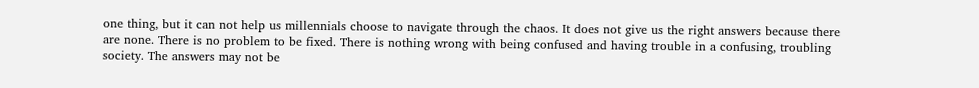one thing, but it can not help us millennials choose to navigate through the chaos. It does not give us the right answers because there are none. There is no problem to be fixed. There is nothing wrong with being confused and having trouble in a confusing, troubling society. The answers may not be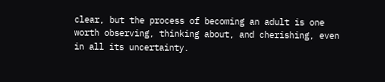clear, but the process of becoming an adult is one worth observing, thinking about, and cherishing, even in all its uncertainty.